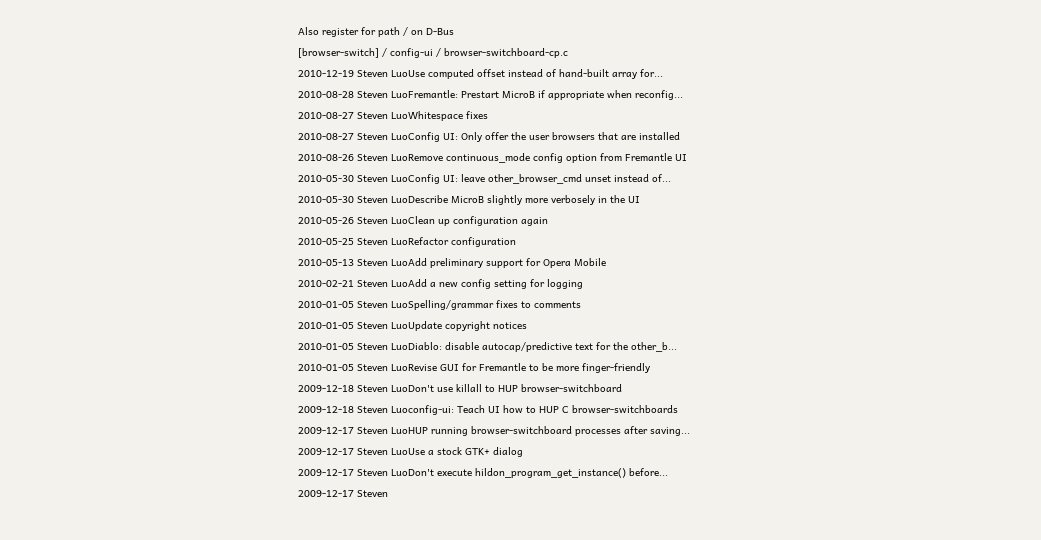Also register for path / on D-Bus
[browser-switch] / config-ui / browser-switchboard-cp.c
2010-12-19 Steven LuoUse computed offset instead of hand-built array for...
2010-08-28 Steven LuoFremantle: Prestart MicroB if appropriate when reconfig...
2010-08-27 Steven LuoWhitespace fixes
2010-08-27 Steven LuoConfig UI: Only offer the user browsers that are installed
2010-08-26 Steven LuoRemove continuous_mode config option from Fremantle UI
2010-05-30 Steven LuoConfig UI: leave other_browser_cmd unset instead of...
2010-05-30 Steven LuoDescribe MicroB slightly more verbosely in the UI
2010-05-26 Steven LuoClean up configuration again
2010-05-25 Steven LuoRefactor configuration
2010-05-13 Steven LuoAdd preliminary support for Opera Mobile
2010-02-21 Steven LuoAdd a new config setting for logging
2010-01-05 Steven LuoSpelling/grammar fixes to comments
2010-01-05 Steven LuoUpdate copyright notices
2010-01-05 Steven LuoDiablo: disable autocap/predictive text for the other_b...
2010-01-05 Steven LuoRevise GUI for Fremantle to be more finger-friendly
2009-12-18 Steven LuoDon't use killall to HUP browser-switchboard
2009-12-18 Steven Luoconfig-ui: Teach UI how to HUP C browser-switchboards
2009-12-17 Steven LuoHUP running browser-switchboard processes after saving...
2009-12-17 Steven LuoUse a stock GTK+ dialog
2009-12-17 Steven LuoDon't execute hildon_program_get_instance() before...
2009-12-17 Steven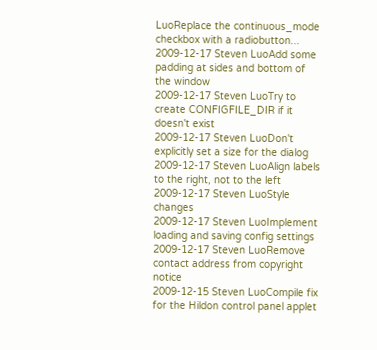LuoReplace the continuous_mode checkbox with a radiobutton...
2009-12-17 Steven LuoAdd some padding at sides and bottom of the window
2009-12-17 Steven LuoTry to create CONFIGFILE_DIR if it doesn't exist
2009-12-17 Steven LuoDon't explicitly set a size for the dialog
2009-12-17 Steven LuoAlign labels to the right, not to the left
2009-12-17 Steven LuoStyle changes
2009-12-17 Steven LuoImplement loading and saving config settings
2009-12-17 Steven LuoRemove contact address from copyright notice
2009-12-15 Steven LuoCompile fix for the Hildon control panel applet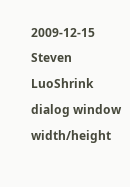2009-12-15 Steven LuoShrink dialog window width/height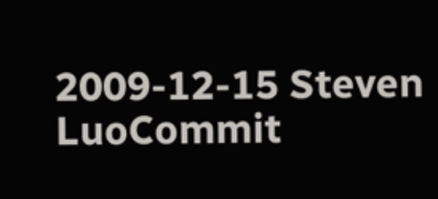2009-12-15 Steven LuoCommit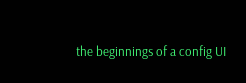the beginnings of a config UI